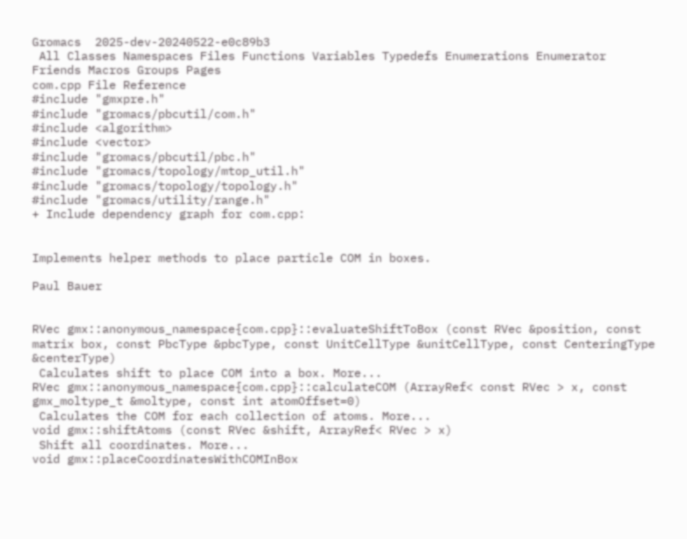Gromacs  2025-dev-20240522-e0c89b3
 All Classes Namespaces Files Functions Variables Typedefs Enumerations Enumerator Friends Macros Groups Pages
com.cpp File Reference
#include "gmxpre.h"
#include "gromacs/pbcutil/com.h"
#include <algorithm>
#include <vector>
#include "gromacs/pbcutil/pbc.h"
#include "gromacs/topology/mtop_util.h"
#include "gromacs/topology/topology.h"
#include "gromacs/utility/range.h"
+ Include dependency graph for com.cpp:


Implements helper methods to place particle COM in boxes.

Paul Bauer


RVec gmx::anonymous_namespace{com.cpp}::evaluateShiftToBox (const RVec &position, const matrix box, const PbcType &pbcType, const UnitCellType &unitCellType, const CenteringType &centerType)
 Calculates shift to place COM into a box. More...
RVec gmx::anonymous_namespace{com.cpp}::calculateCOM (ArrayRef< const RVec > x, const gmx_moltype_t &moltype, const int atomOffset=0)
 Calculates the COM for each collection of atoms. More...
void gmx::shiftAtoms (const RVec &shift, ArrayRef< RVec > x)
 Shift all coordinates. More...
void gmx::placeCoordinatesWithCOMInBox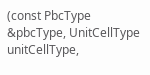(const PbcType &pbcType, UnitCellType unitCellType,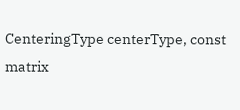CenteringType centerType, const matrix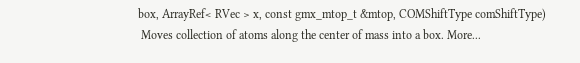box, ArrayRef< RVec > x, const gmx_mtop_t &mtop, COMShiftType comShiftType)
 Moves collection of atoms along the center of mass into a box. More...